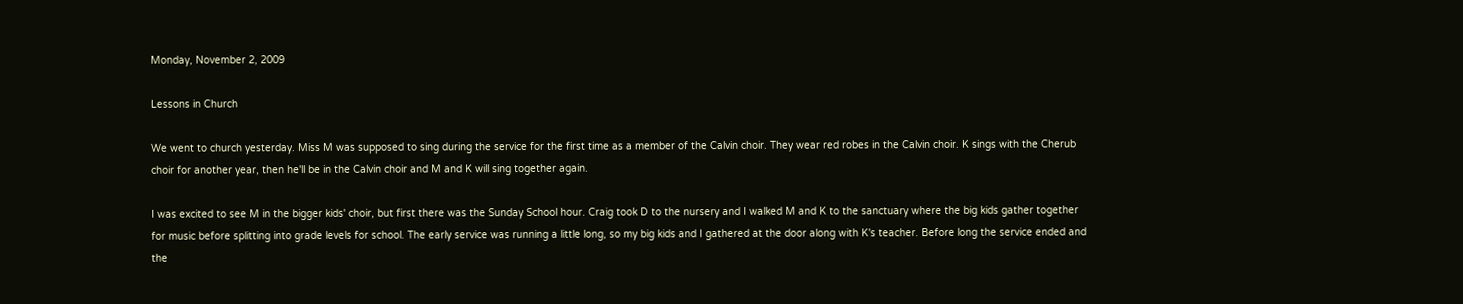Monday, November 2, 2009

Lessons in Church

We went to church yesterday. Miss M was supposed to sing during the service for the first time as a member of the Calvin choir. They wear red robes in the Calvin choir. K sings with the Cherub choir for another year, then he'll be in the Calvin choir and M and K will sing together again.

I was excited to see M in the bigger kids' choir, but first there was the Sunday School hour. Craig took D to the nursery and I walked M and K to the sanctuary where the big kids gather together for music before splitting into grade levels for school. The early service was running a little long, so my big kids and I gathered at the door along with K's teacher. Before long the service ended and the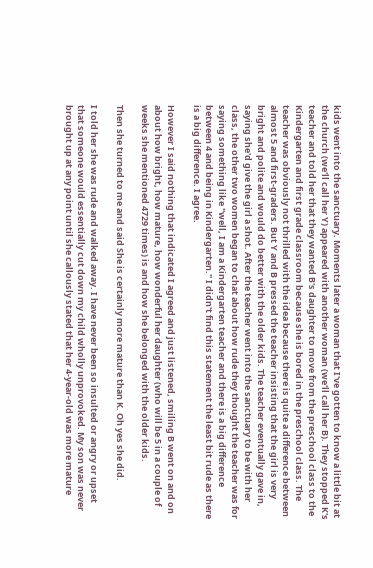kids went into the sanctuary. Moments later a woman that I've gotten to know a little bit at the church (we'll call her Y) appeared with another woman (we'll call her B). They stopped K's teacher and told her that they wanted B's daughter to move from the preschool class to the Kindergarten and first grade classroom because she is bored in the preschool class. The teacher was obviously not thrilled with the idea because there is quite a difference between almost 5 and first-graders. But Y and B pressed the teacher insisting that the girl is very bright and polite and would do better with the older kids. The teacher eventually gave in, saying she'd give the girl a shot. After the teacher went into the sanctuary to be with her class, the other two women began to chat about how rude they thought the teacher was for saying something like "well, I am a Kindergarten teacher and there is a big difference between 4 and being in Kindergarten." I didn't find this statement the least bit rude as there is a big difference. I agree.

However I said nothing that indicated I agreed and just listened, smiling B went on and on about how bright, how mature, how wonderful her daughter (who will be 5 in a couple of weeks she mentioned 4729 times) is and how she belonged with the older kids.

Then she turned to me and said She is certainly more mature than K. Oh yes she did.

I told her she was rude and walked away. I have never been so insulted or angry or upset that someone would essentially cut down my child wholly unprovoked. My son was never brought up at any point until she callously stated that her 4-year-old was more mature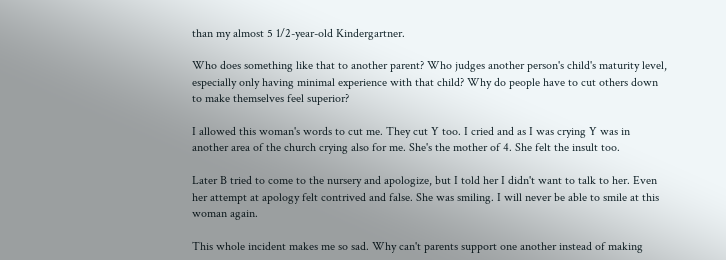than my almost 5 1/2-year-old Kindergartner.

Who does something like that to another parent? Who judges another person's child's maturity level, especially only having minimal experience with that child? Why do people have to cut others down to make themselves feel superior?

I allowed this woman's words to cut me. They cut Y too. I cried and as I was crying Y was in another area of the church crying also for me. She's the mother of 4. She felt the insult too.

Later B tried to come to the nursery and apologize, but I told her I didn't want to talk to her. Even her attempt at apology felt contrived and false. She was smiling. I will never be able to smile at this woman again.

This whole incident makes me so sad. Why can't parents support one another instead of making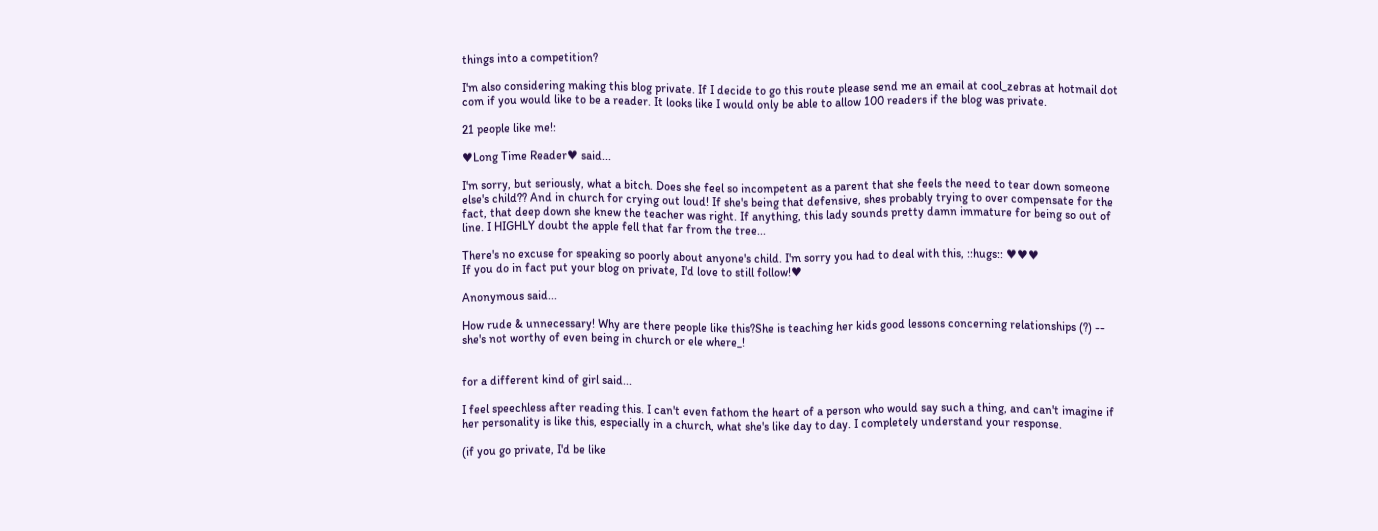things into a competition?

I'm also considering making this blog private. If I decide to go this route please send me an email at cool_zebras at hotmail dot com if you would like to be a reader. It looks like I would only be able to allow 100 readers if the blog was private.

21 people like me!:

♥Long Time Reader♥ said...

I'm sorry, but seriously, what a bitch. Does she feel so incompetent as a parent that she feels the need to tear down someone else's child?? And in church for crying out loud! If she's being that defensive, shes probably trying to over compensate for the fact, that deep down she knew the teacher was right. If anything, this lady sounds pretty damn immature for being so out of line. I HIGHLY doubt the apple fell that far from the tree...

There's no excuse for speaking so poorly about anyone's child. I'm sorry you had to deal with this, ::hugs:: ♥♥♥
If you do in fact put your blog on private, I'd love to still follow!♥

Anonymous said...

How rude & unnecessary! Why are there people like this?She is teaching her kids good lessons concerning relationships (?) -- she's not worthy of even being in church or ele where_!


for a different kind of girl said...

I feel speechless after reading this. I can't even fathom the heart of a person who would say such a thing, and can't imagine if her personality is like this, especially in a church, what she's like day to day. I completely understand your response.

(if you go private, I'd be like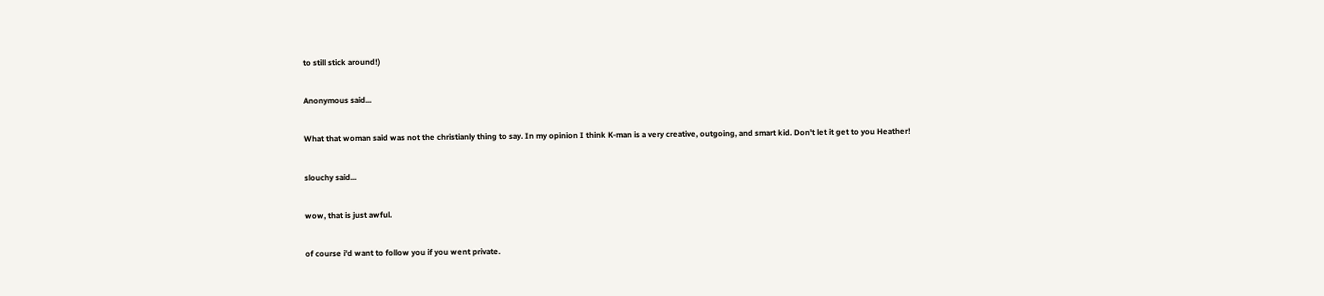to still stick around!)

Anonymous said...

What that woman said was not the christianly thing to say. In my opinion I think K-man is a very creative, outgoing, and smart kid. Don't let it get to you Heather!

slouchy said...

wow, that is just awful.

of course i'd want to follow you if you went private.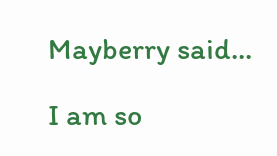Mayberry said...

I am so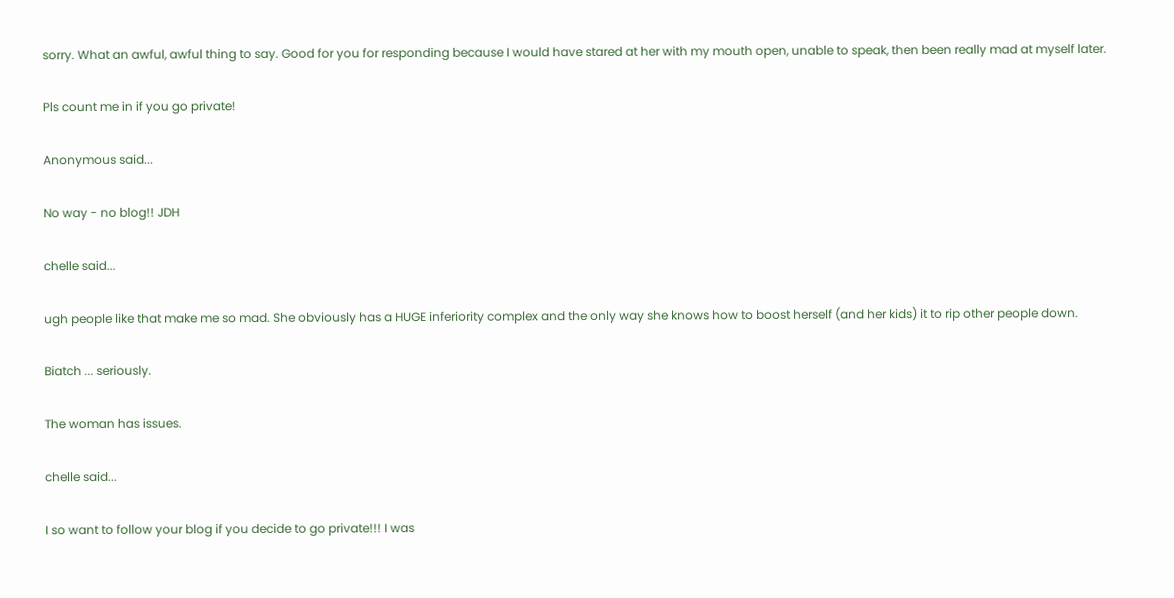sorry. What an awful, awful thing to say. Good for you for responding because I would have stared at her with my mouth open, unable to speak, then been really mad at myself later.

Pls count me in if you go private!

Anonymous said...

No way - no blog!! JDH

chelle said...

ugh people like that make me so mad. She obviously has a HUGE inferiority complex and the only way she knows how to boost herself (and her kids) it to rip other people down.

Biatch ... seriously.

The woman has issues.

chelle said...

I so want to follow your blog if you decide to go private!!! I was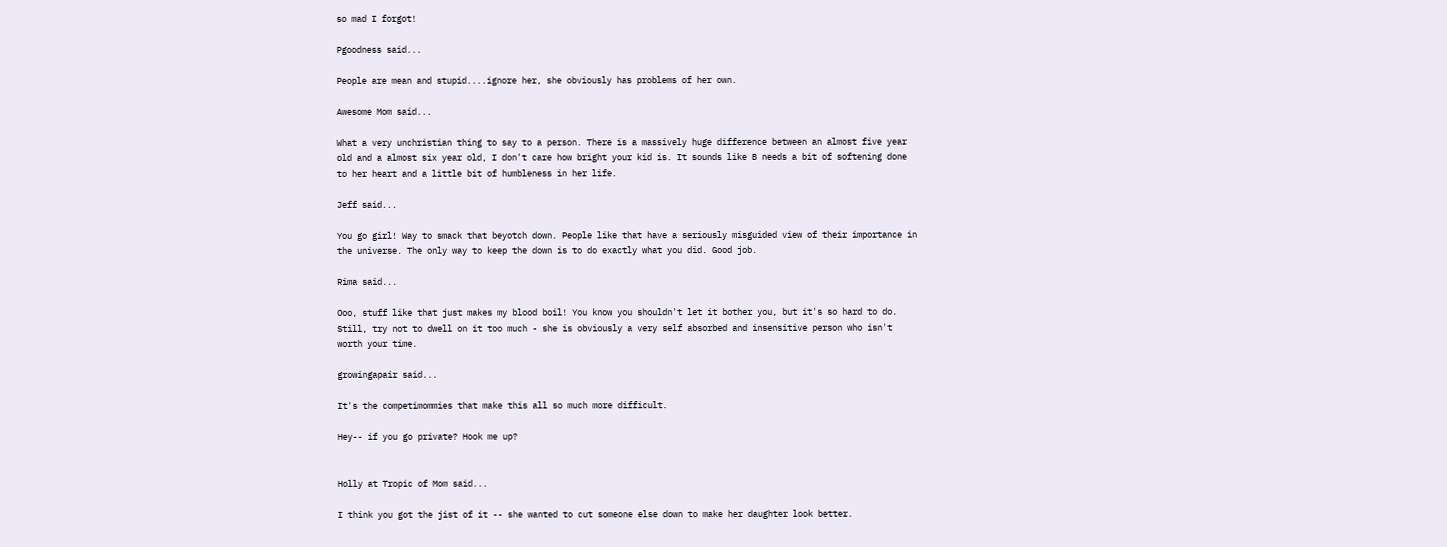so mad I forgot!

Pgoodness said...

People are mean and stupid....ignore her, she obviously has problems of her own.

Awesome Mom said...

What a very unchristian thing to say to a person. There is a massively huge difference between an almost five year old and a almost six year old, I don't care how bright your kid is. It sounds like B needs a bit of softening done to her heart and a little bit of humbleness in her life.

Jeff said...

You go girl! Way to smack that beyotch down. People like that have a seriously misguided view of their importance in the universe. The only way to keep the down is to do exactly what you did. Good job.

Rima said...

Ooo, stuff like that just makes my blood boil! You know you shouldn't let it bother you, but it's so hard to do. Still, try not to dwell on it too much - she is obviously a very self absorbed and insensitive person who isn't worth your time.

growingapair said...

It's the competimommies that make this all so much more difficult.

Hey-- if you go private? Hook me up?


Holly at Tropic of Mom said...

I think you got the jist of it -- she wanted to cut someone else down to make her daughter look better.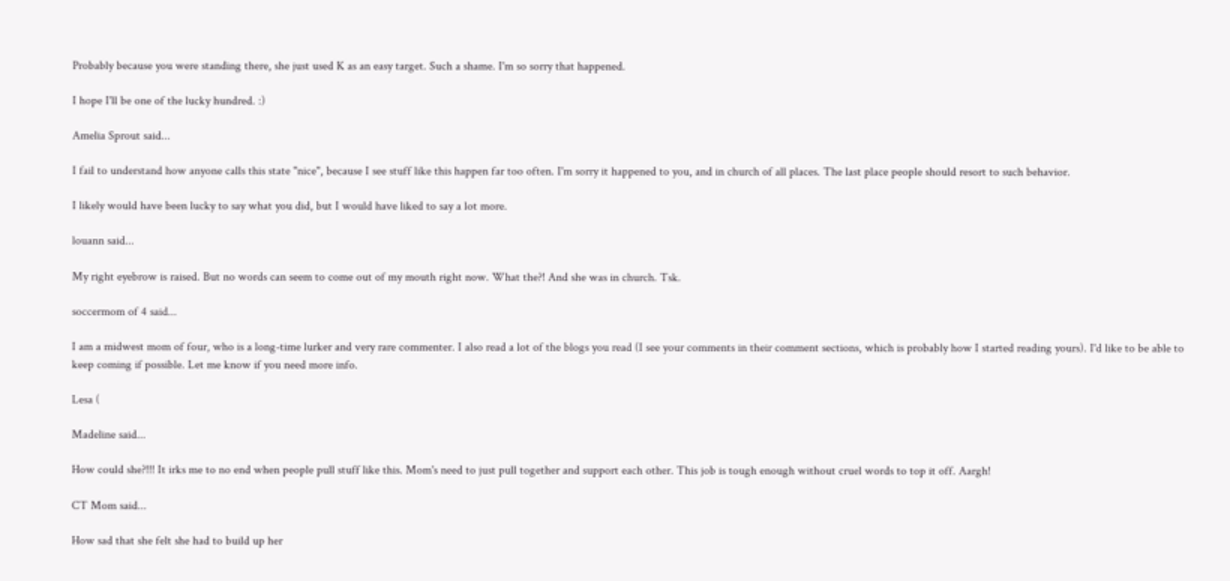Probably because you were standing there, she just used K as an easy target. Such a shame. I'm so sorry that happened.

I hope I'll be one of the lucky hundred. :)

Amelia Sprout said...

I fail to understand how anyone calls this state "nice", because I see stuff like this happen far too often. I'm sorry it happened to you, and in church of all places. The last place people should resort to such behavior.

I likely would have been lucky to say what you did, but I would have liked to say a lot more.

louann said...

My right eyebrow is raised. But no words can seem to come out of my mouth right now. What the?! And she was in church. Tsk.

soccermom of 4 said...

I am a midwest mom of four, who is a long-time lurker and very rare commenter. I also read a lot of the blogs you read (I see your comments in their comment sections, which is probably how I started reading yours). I'd like to be able to keep coming if possible. Let me know if you need more info.

Lesa (

Madeline said...

How could she?!!! It irks me to no end when people pull stuff like this. Mom's need to just pull together and support each other. This job is tough enough without cruel words to top it off. Aargh!

CT Mom said...

How sad that she felt she had to build up her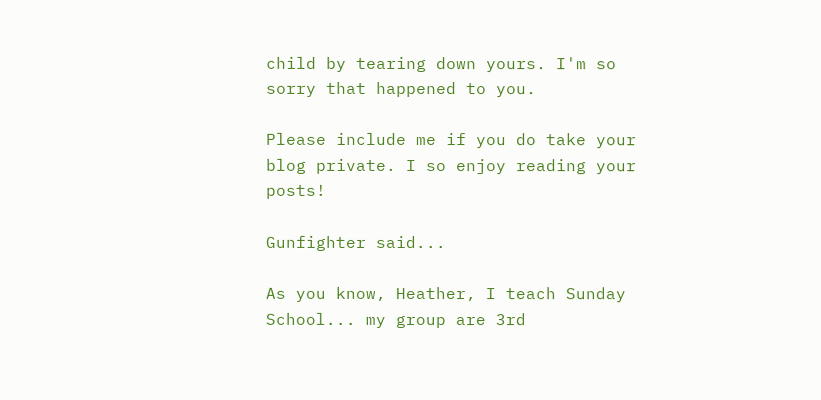child by tearing down yours. I'm so sorry that happened to you.

Please include me if you do take your blog private. I so enjoy reading your posts!

Gunfighter said...

As you know, Heather, I teach Sunday School... my group are 3rd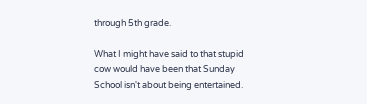through 5th grade.

What I might have said to that stupid cow would have been that Sunday School isn't about being entertained.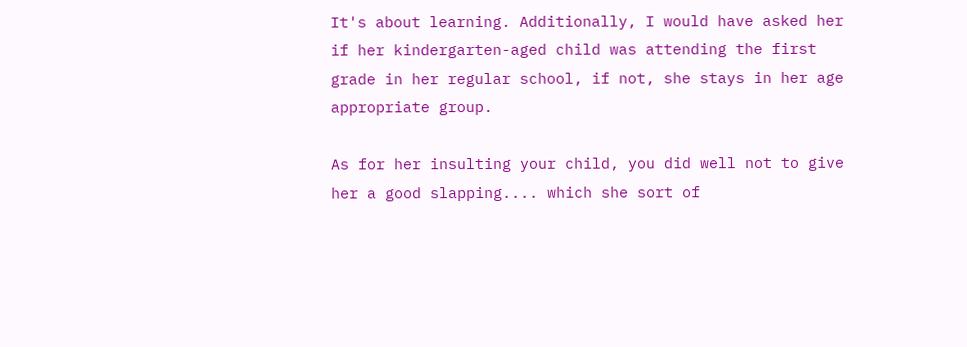It's about learning. Additionally, I would have asked her if her kindergarten-aged child was attending the first grade in her regular school, if not, she stays in her age appropriate group.

As for her insulting your child, you did well not to give her a good slapping.... which she sort of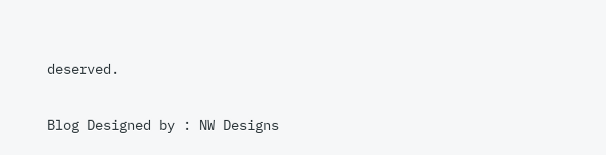deserved.

Blog Designed by : NW Designs